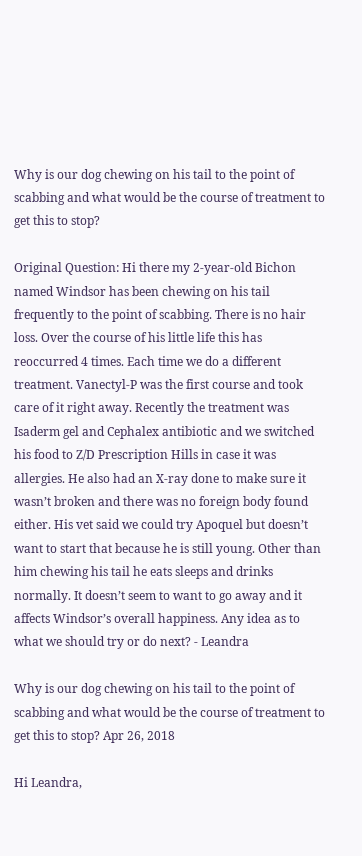Why is our dog chewing on his tail to the point of scabbing and what would be the course of treatment to get this to stop?

Original Question: Hi there my 2-year-old Bichon named Windsor has been chewing on his tail frequently to the point of scabbing. There is no hair loss. Over the course of his little life this has reoccurred 4 times. Each time we do a different treatment. Vanectyl-P was the first course and took care of it right away. Recently the treatment was Isaderm gel and Cephalex antibiotic and we switched his food to Z/D Prescription Hills in case it was allergies. He also had an X-ray done to make sure it wasn’t broken and there was no foreign body found either. His vet said we could try Apoquel but doesn’t want to start that because he is still young. Other than him chewing his tail he eats sleeps and drinks normally. It doesn’t seem to want to go away and it affects Windsor’s overall happiness. Any idea as to what we should try or do next? - Leandra

Why is our dog chewing on his tail to the point of scabbing and what would be the course of treatment to get this to stop? Apr 26, 2018

Hi Leandra,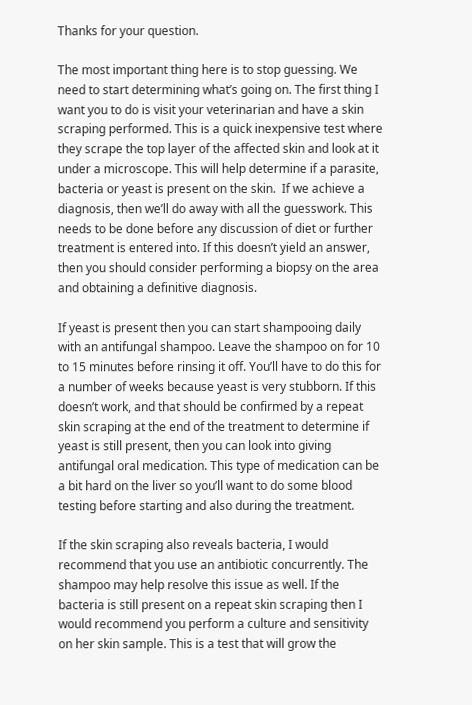Thanks for your question.

The most important thing here is to stop guessing. We need to start determining what’s going on. The first thing I want you to do is visit your veterinarian and have a skin scraping performed. This is a quick inexpensive test where they scrape the top layer of the affected skin and look at it under a microscope. This will help determine if a parasite, bacteria or yeast is present on the skin.  If we achieve a diagnosis, then we’ll do away with all the guesswork. This needs to be done before any discussion of diet or further treatment is entered into. If this doesn’t yield an answer, then you should consider performing a biopsy on the area and obtaining a definitive diagnosis.

If yeast is present then you can start shampooing daily with an antifungal shampoo. Leave the shampoo on for 10 to 15 minutes before rinsing it off. You’ll have to do this for a number of weeks because yeast is very stubborn. If this doesn’t work, and that should be confirmed by a repeat skin scraping at the end of the treatment to determine if yeast is still present, then you can look into giving antifungal oral medication. This type of medication can be a bit hard on the liver so you’ll want to do some blood testing before starting and also during the treatment.

If the skin scraping also reveals bacteria, I would recommend that you use an antibiotic concurrently. The shampoo may help resolve this issue as well. If the bacteria is still present on a repeat skin scraping then I would recommend you perform a culture and sensitivity on her skin sample. This is a test that will grow the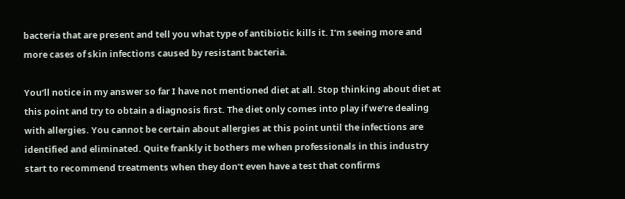bacteria that are present and tell you what type of antibiotic kills it. I’m seeing more and more cases of skin infections caused by resistant bacteria.

You’ll notice in my answer so far I have not mentioned diet at all. Stop thinking about diet at this point and try to obtain a diagnosis first. The diet only comes into play if we’re dealing with allergies. You cannot be certain about allergies at this point until the infections are identified and eliminated. Quite frankly it bothers me when professionals in this industry start to recommend treatments when they don’t even have a test that confirms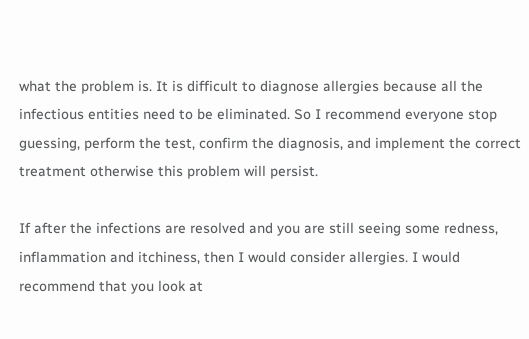what the problem is. It is difficult to diagnose allergies because all the infectious entities need to be eliminated. So I recommend everyone stop guessing, perform the test, confirm the diagnosis, and implement the correct treatment otherwise this problem will persist.

If after the infections are resolved and you are still seeing some redness, inflammation and itchiness, then I would consider allergies. I would recommend that you look at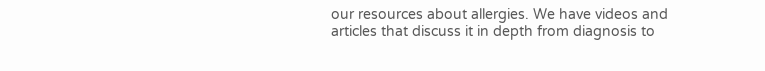our resources about allergies. We have videos and articles that discuss it in depth from diagnosis to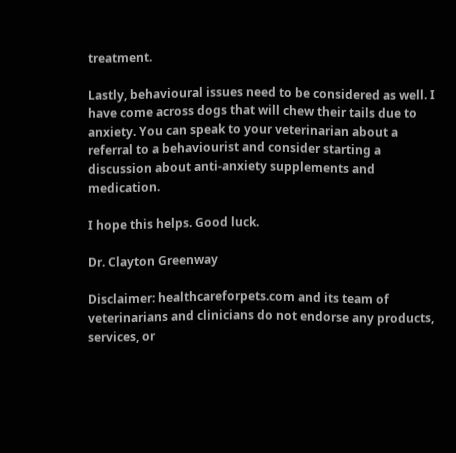treatment.

Lastly, behavioural issues need to be considered as well. I have come across dogs that will chew their tails due to anxiety. You can speak to your veterinarian about a referral to a behaviourist and consider starting a discussion about anti-anxiety supplements and medication.

I hope this helps. Good luck.

Dr. Clayton Greenway

Disclaimer: healthcareforpets.com and its team of veterinarians and clinicians do not endorse any products, services, or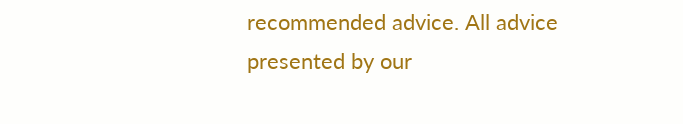recommended advice. All advice presented by our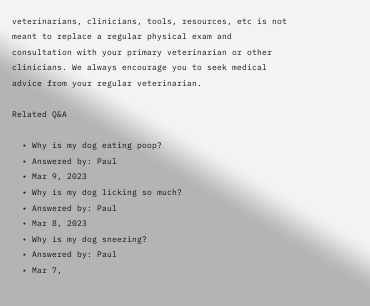veterinarians, clinicians, tools, resources, etc is not meant to replace a regular physical exam and consultation with your primary veterinarian or other clinicians. We always encourage you to seek medical advice from your regular veterinarian.

Related Q&A

  • Why is my dog eating poop?
  • Answered by: Paul
  • Mar 9, 2023
  • Why is my dog licking so much?
  • Answered by: Paul
  • Mar 8, 2023
  • Why is my dog sneezing?
  • Answered by: Paul
  • Mar 7,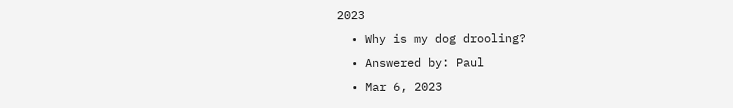2023
  • Why is my dog drooling?
  • Answered by: Paul
  • Mar 6, 2023